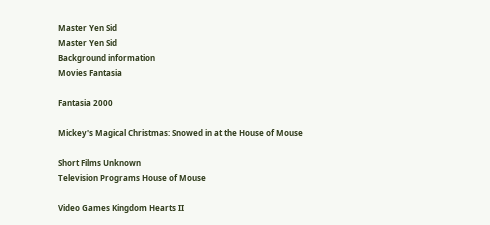Master Yen Sid
Master Yen Sid
Background information
Movies Fantasia

Fantasia 2000

Mickey's Magical Christmas: Snowed in at the House of Mouse

Short Films Unknown
Television Programs House of Mouse

Video Games Kingdom Hearts II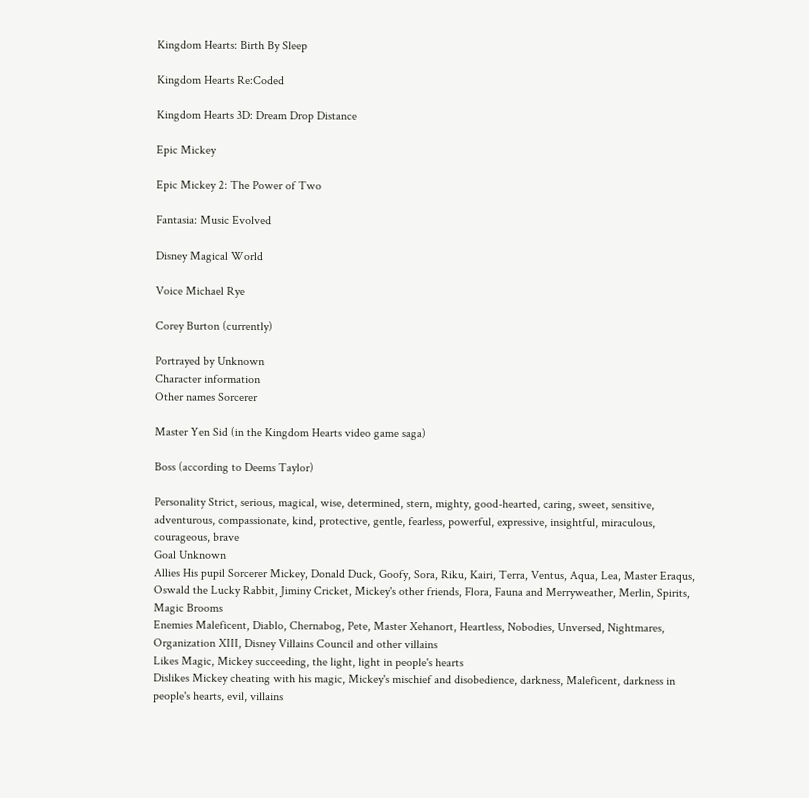Kingdom Hearts: Birth By Sleep

Kingdom Hearts Re:Coded

Kingdom Hearts 3D: Dream Drop Distance

Epic Mickey

Epic Mickey 2: The Power of Two

Fantasia: Music Evolved

Disney Magical World

Voice Michael Rye

Corey Burton (currently)

Portrayed by Unknown
Character information
Other names Sorcerer

Master Yen Sid (in the Kingdom Hearts video game saga)

Boss (according to Deems Taylor)

Personality Strict, serious, magical, wise, determined, stern, mighty, good-hearted, caring, sweet, sensitive, adventurous, compassionate, kind, protective, gentle, fearless, powerful, expressive, insightful, miraculous, courageous, brave
Goal Unknown
Allies His pupil Sorcerer Mickey, Donald Duck, Goofy, Sora, Riku, Kairi, Terra, Ventus, Aqua, Lea, Master Eraqus, Oswald the Lucky Rabbit, Jiminy Cricket, Mickey's other friends, Flora, Fauna and Merryweather, Merlin, Spirits, Magic Brooms
Enemies Maleficent, Diablo, Chernabog, Pete, Master Xehanort, Heartless, Nobodies, Unversed, Nightmares, Organization XIII, Disney Villains Council and other villains
Likes Magic, Mickey succeeding, the light, light in people's hearts
Dislikes Mickey cheating with his magic, Mickey's mischief and disobedience, darkness, Maleficent, darkness in people's hearts, evil, villains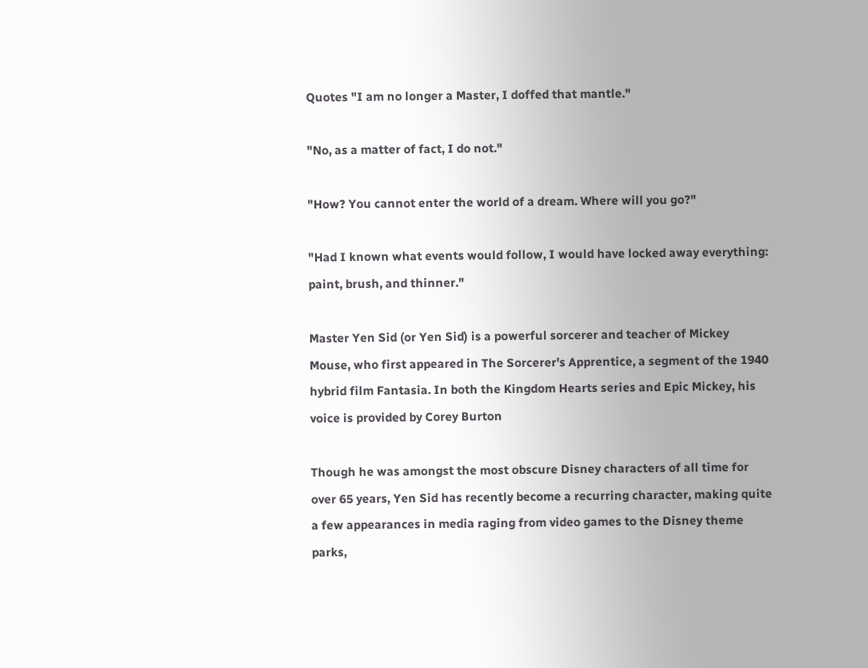Quotes "I am no longer a Master, I doffed that mantle."

"No, as a matter of fact, I do not."

"How? You cannot enter the world of a dream. Where will you go?"

"Had I known what events would follow, I would have locked away everything: paint, brush, and thinner."

Master Yen Sid (or Yen Sid) is a powerful sorcerer and teacher of Mickey Mouse, who first appeared in The Sorcerer's Apprentice, a segment of the 1940 hybrid film Fantasia. In both the Kingdom Hearts series and Epic Mickey, his voice is provided by Corey Burton

Though he was amongst the most obscure Disney characters of all time for over 65 years, Yen Sid has recently become a recurring character, making quite a few appearances in media raging from video games to the Disney theme parks,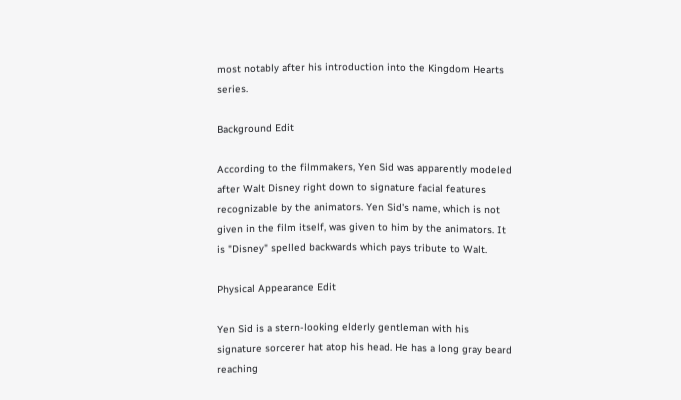most notably after his introduction into the Kingdom Hearts series.

Background Edit

According to the filmmakers, Yen Sid was apparently modeled after Walt Disney right down to signature facial features recognizable by the animators. Yen Sid's name, which is not given in the film itself, was given to him by the animators. It is "Disney" spelled backwards which pays tribute to Walt.

Physical Appearance Edit

Yen Sid is a stern-looking elderly gentleman with his signature sorcerer hat atop his head. He has a long gray beard reaching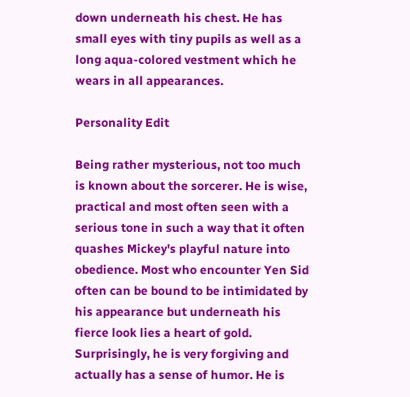down underneath his chest. He has small eyes with tiny pupils as well as a long aqua-colored vestment which he wears in all appearances.

Personality Edit

Being rather mysterious, not too much is known about the sorcerer. He is wise, practical and most often seen with a serious tone in such a way that it often quashes Mickey's playful nature into obedience. Most who encounter Yen Sid often can be bound to be intimidated by his appearance but underneath his fierce look lies a heart of gold. Surprisingly, he is very forgiving and actually has a sense of humor. He is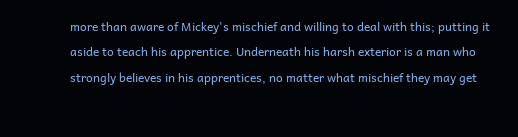more than aware of Mickey's mischief and willing to deal with this; putting it aside to teach his apprentice. Underneath his harsh exterior is a man who strongly believes in his apprentices, no matter what mischief they may get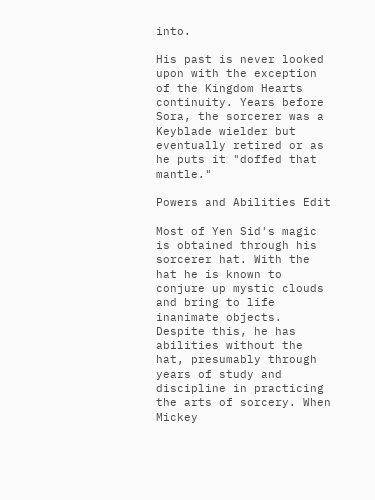into.

His past is never looked upon with the exception of the Kingdom Hearts continuity. Years before Sora, the sorcerer was a Keyblade wielder but eventually retired or as he puts it "doffed that mantle."

Powers and Abilities Edit

Most of Yen Sid's magic is obtained through his sorcerer hat. With the hat he is known to conjure up mystic clouds and bring to life inanimate objects. Despite this, he has abilities without the hat, presumably through years of study and discipline in practicing the arts of sorcery. When Mickey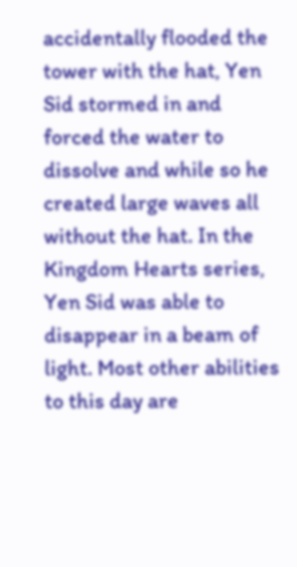accidentally flooded the tower with the hat, Yen Sid stormed in and forced the water to dissolve and while so he created large waves all without the hat. In the Kingdom Hearts series, Yen Sid was able to disappear in a beam of light. Most other abilities to this day are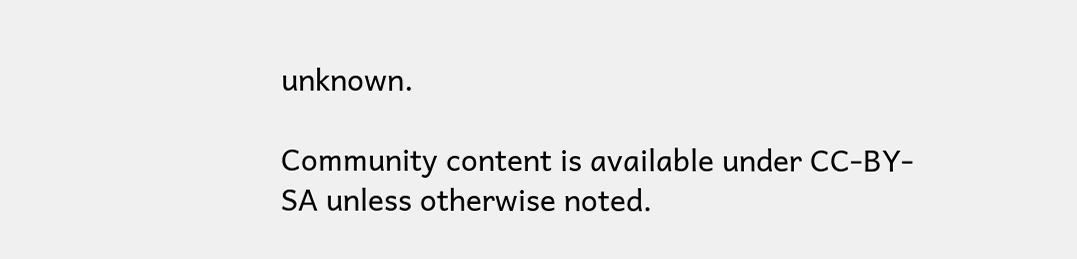unknown.

Community content is available under CC-BY-SA unless otherwise noted.